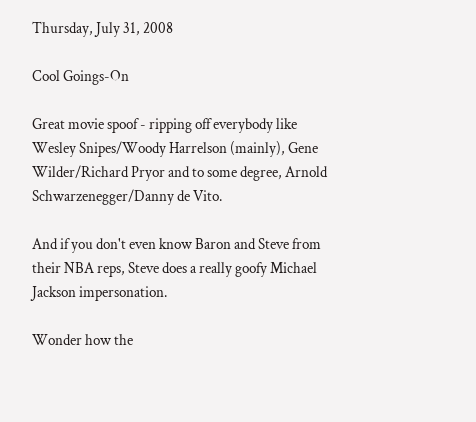Thursday, July 31, 2008

Cool Goings-On

Great movie spoof - ripping off everybody like Wesley Snipes/Woody Harrelson (mainly), Gene Wilder/Richard Pryor and to some degree, Arnold Schwarzenegger/Danny de Vito.

And if you don't even know Baron and Steve from their NBA reps, Steve does a really goofy Michael Jackson impersonation.

Wonder how the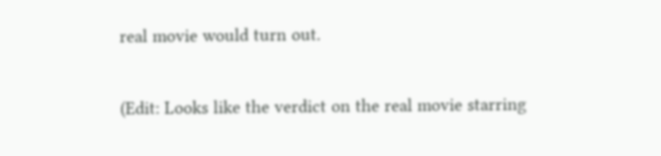real movie would turn out.

(Edit: Looks like the verdict on the real movie starring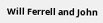Will Ferrell and John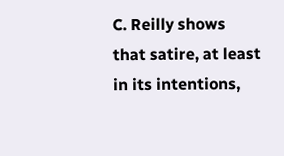C. Reilly shows that satire, at least in its intentions,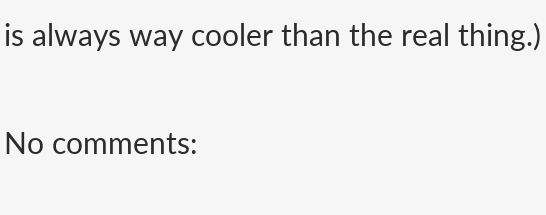is always way cooler than the real thing.)

No comments: